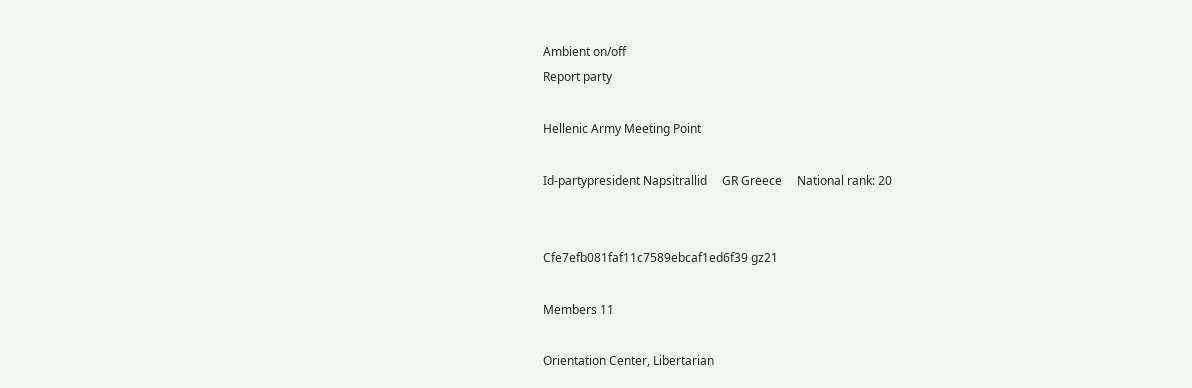Ambient on/off
Report party

Hellenic Army Meeting Point

Id-partypresident Napsitrallid     GR Greece     National rank: 20


Cfe7efb081faf11c7589ebcaf1ed6f39 gz21

Members 11

Orientation Center, Libertarian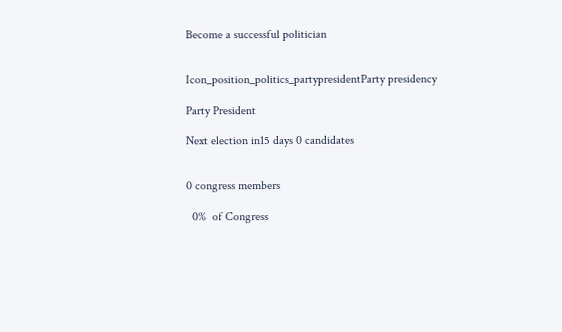Become a successful politician


Icon_position_politics_partypresidentParty presidency

Party President

Next election in15 days 0 candidates


0 congress members

  0%  of Congress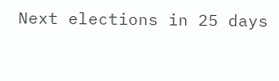Next elections in 25 days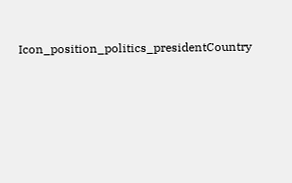Icon_position_politics_presidentCountry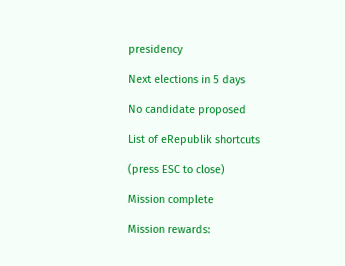presidency

Next elections in 5 days

No candidate proposed

List of eRepublik shortcuts

(press ESC to close)

Mission complete

Mission rewards: